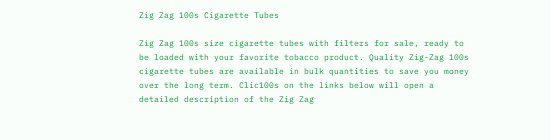Zig Zag 100s Cigarette Tubes

Zig Zag 100s size cigarette tubes with filters for sale, ready to be loaded with your favorite tobacco product. Quality Zig-Zag 100s cigarette tubes are available in bulk quantities to save you money over the long term. Clic100s on the links below will open a detailed description of the Zig Zag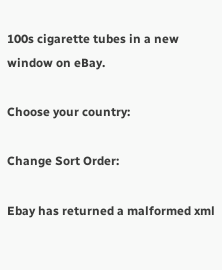100s cigarette tubes in a new window on eBay.

Choose your country:

Change Sort Order:

Ebay has returned a malformed xml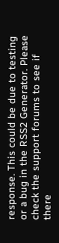response. This could be due to testing or a bug in the RSS2 Generator. Please check the support forums to see if there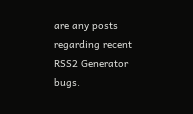are any posts regarding recent RSS2 Generator bugs.